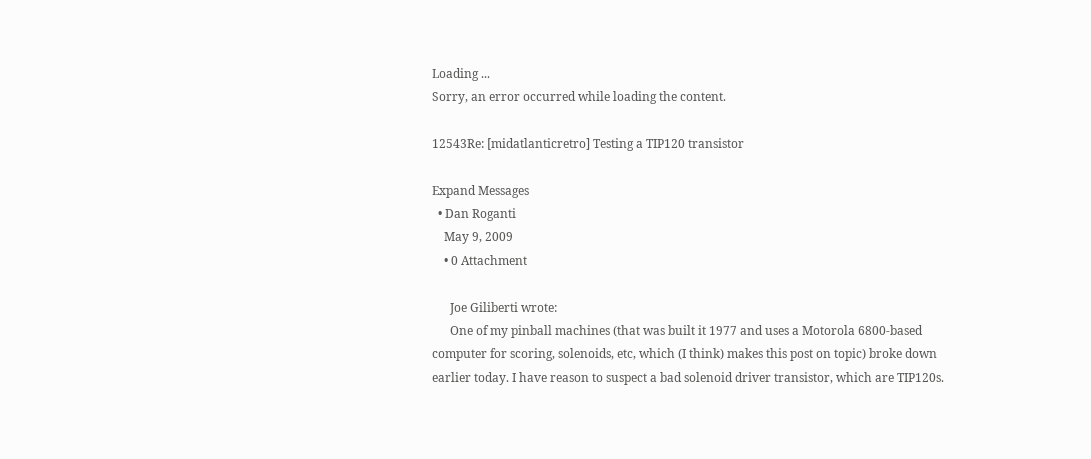Loading ...
Sorry, an error occurred while loading the content.

12543Re: [midatlanticretro] Testing a TIP120 transistor

Expand Messages
  • Dan Roganti
    May 9, 2009
    • 0 Attachment

      Joe Giliberti wrote:
      One of my pinball machines (that was built it 1977 and uses a Motorola 6800-based computer for scoring, solenoids, etc, which (I think) makes this post on topic) broke down earlier today. I have reason to suspect a bad solenoid driver transistor, which are TIP120s.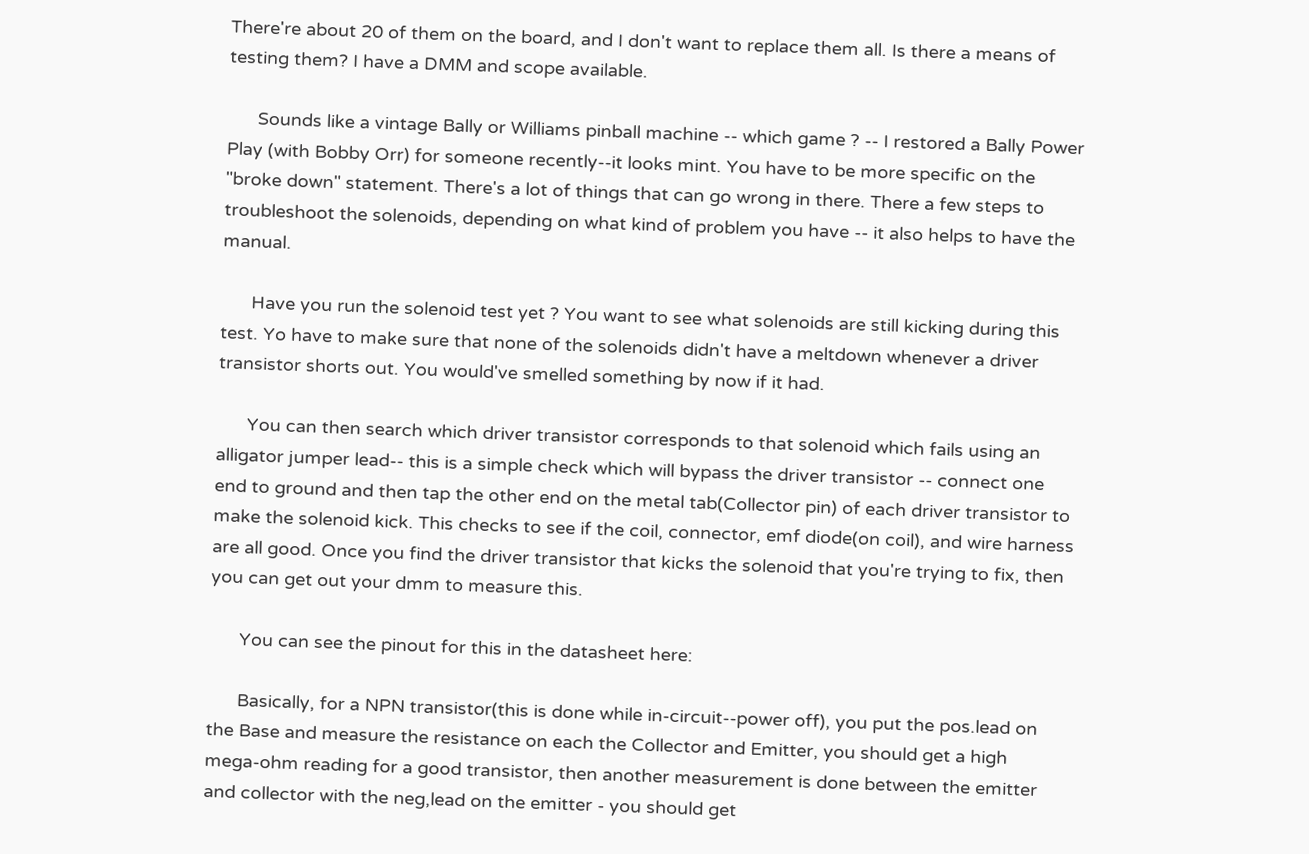There're about 20 of them on the board, and I don't want to replace them all. Is there a means of testing them? I have a DMM and scope available.

      Sounds like a vintage Bally or Williams pinball machine -- which game ? -- I restored a Bally Power Play (with Bobby Orr) for someone recently--it looks mint. You have to be more specific on the "broke down" statement. There's a lot of things that can go wrong in there. There a few steps to troubleshoot the solenoids, depending on what kind of problem you have -- it also helps to have the manual.

      Have you run the solenoid test yet ? You want to see what solenoids are still kicking during this test. Yo have to make sure that none of the solenoids didn't have a meltdown whenever a driver transistor shorts out. You would've smelled something by now if it had.

      You can then search which driver transistor corresponds to that solenoid which fails using an alligator jumper lead-- this is a simple check which will bypass the driver transistor -- connect one end to ground and then tap the other end on the metal tab(Collector pin) of each driver transistor to make the solenoid kick. This checks to see if the coil, connector, emf diode(on coil), and wire harness are all good. Once you find the driver transistor that kicks the solenoid that you're trying to fix, then you can get out your dmm to measure this.

      You can see the pinout for this in the datasheet here:

      Basically, for a NPN transistor(this is done while in-circuit--power off), you put the pos.lead on the Base and measure the resistance on each the Collector and Emitter, you should get a high mega-ohm reading for a good transistor, then another measurement is done between the emitter and collector with the neg,lead on the emitter - you should get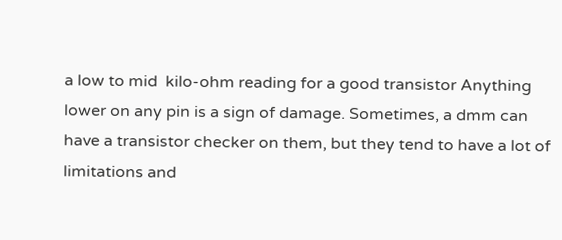a low to mid  kilo-ohm reading for a good transistor Anything lower on any pin is a sign of damage. Sometimes, a dmm can have a transistor checker on them, but they tend to have a lot of limitations and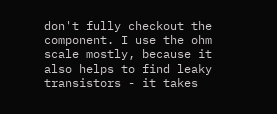don't fully checkout the component. I use the ohm scale mostly, because it also helps to find leaky transistors - it takes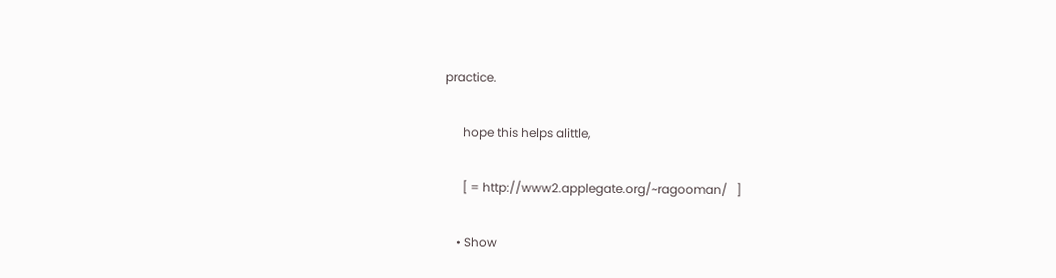practice.

      hope this helps alittle,

      [ = http://www2.applegate.org/~ragooman/   ]

    • Show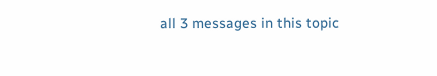all 3 messages in this topic